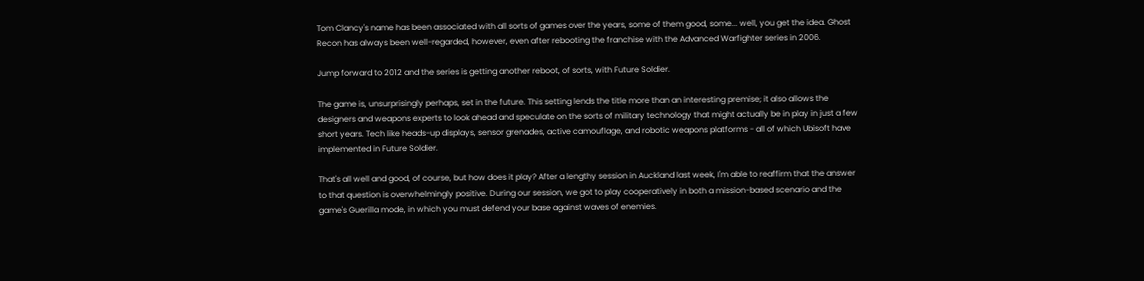Tom Clancy's name has been associated with all sorts of games over the years, some of them good, some... well, you get the idea. Ghost Recon has always been well-regarded, however, even after rebooting the franchise with the Advanced Warfighter series in 2006.

Jump forward to 2012 and the series is getting another reboot, of sorts, with Future Soldier.

The game is, unsurprisingly perhaps, set in the future. This setting lends the title more than an interesting premise; it also allows the designers and weapons experts to look ahead and speculate on the sorts of military technology that might actually be in play in just a few short years. Tech like heads-up displays, sensor grenades, active camouflage, and robotic weapons platforms - all of which Ubisoft have implemented in Future Soldier.

That's all well and good, of course, but how does it play? After a lengthy session in Auckland last week, I'm able to reaffirm that the answer to that question is overwhelmingly positive. During our session, we got to play cooperatively in both a mission-based scenario and the game's Guerilla mode, in which you must defend your base against waves of enemies.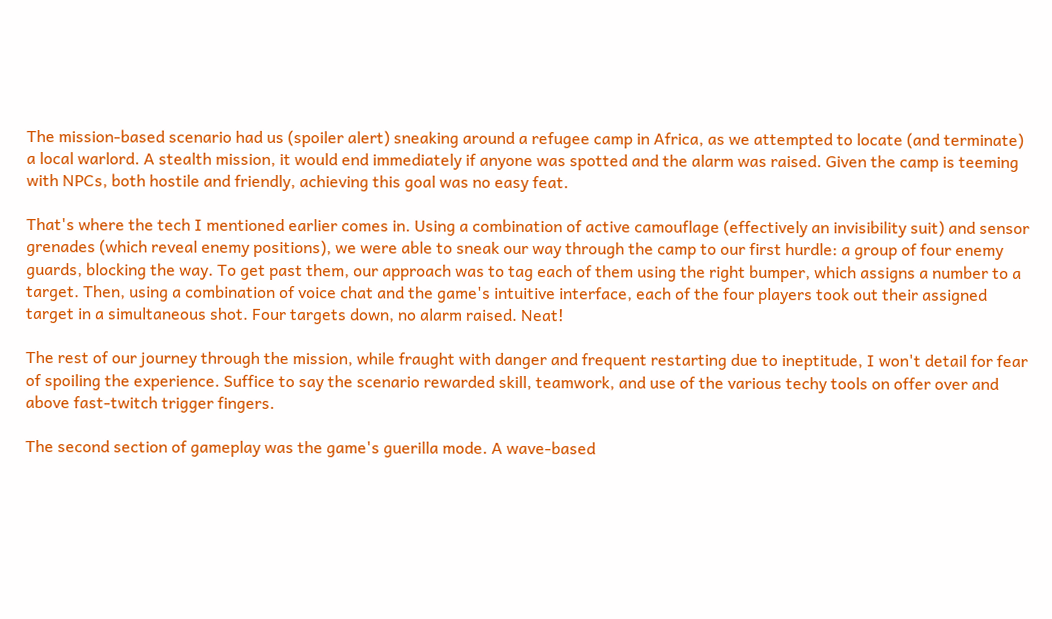The mission-based scenario had us (spoiler alert) sneaking around a refugee camp in Africa, as we attempted to locate (and terminate) a local warlord. A stealth mission, it would end immediately if anyone was spotted and the alarm was raised. Given the camp is teeming with NPCs, both hostile and friendly, achieving this goal was no easy feat.

That's where the tech I mentioned earlier comes in. Using a combination of active camouflage (effectively an invisibility suit) and sensor grenades (which reveal enemy positions), we were able to sneak our way through the camp to our first hurdle: a group of four enemy guards, blocking the way. To get past them, our approach was to tag each of them using the right bumper, which assigns a number to a target. Then, using a combination of voice chat and the game's intuitive interface, each of the four players took out their assigned target in a simultaneous shot. Four targets down, no alarm raised. Neat!

The rest of our journey through the mission, while fraught with danger and frequent restarting due to ineptitude, I won't detail for fear of spoiling the experience. Suffice to say the scenario rewarded skill, teamwork, and use of the various techy tools on offer over and above fast-twitch trigger fingers.

The second section of gameplay was the game's guerilla mode. A wave-based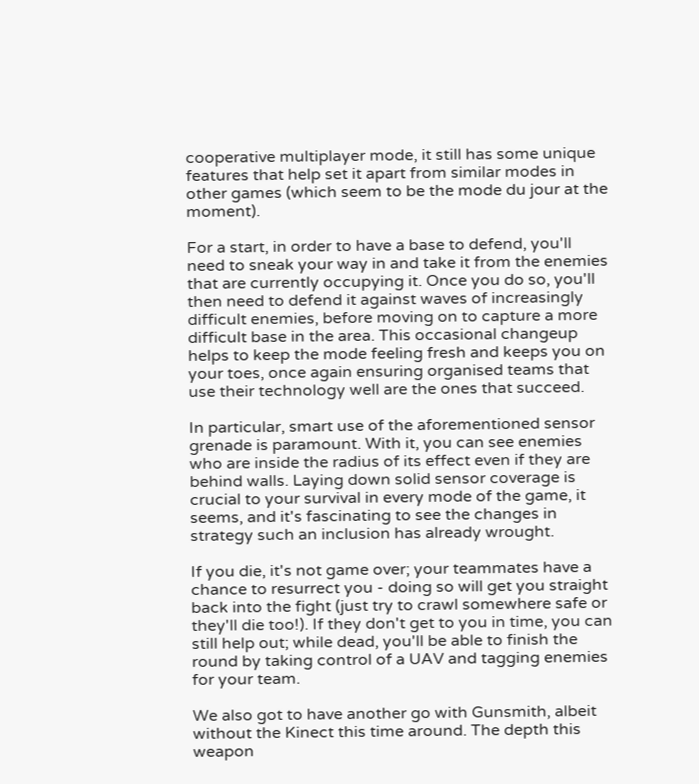cooperative multiplayer mode, it still has some unique features that help set it apart from similar modes in other games (which seem to be the mode du jour at the moment).

For a start, in order to have a base to defend, you'll need to sneak your way in and take it from the enemies that are currently occupying it. Once you do so, you'll then need to defend it against waves of increasingly difficult enemies, before moving on to capture a more difficult base in the area. This occasional changeup helps to keep the mode feeling fresh and keeps you on your toes, once again ensuring organised teams that use their technology well are the ones that succeed.

In particular, smart use of the aforementioned sensor grenade is paramount. With it, you can see enemies who are inside the radius of its effect even if they are behind walls. Laying down solid sensor coverage is crucial to your survival in every mode of the game, it seems, and it's fascinating to see the changes in strategy such an inclusion has already wrought.

If you die, it's not game over; your teammates have a chance to resurrect you - doing so will get you straight back into the fight (just try to crawl somewhere safe or they'll die too!). If they don't get to you in time, you can still help out; while dead, you'll be able to finish the round by taking control of a UAV and tagging enemies for your team.

We also got to have another go with Gunsmith, albeit without the Kinect this time around. The depth this weapon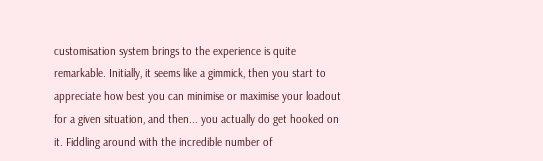customisation system brings to the experience is quite remarkable. Initially, it seems like a gimmick, then you start to appreciate how best you can minimise or maximise your loadout for a given situation, and then... you actually do get hooked on it. Fiddling around with the incredible number of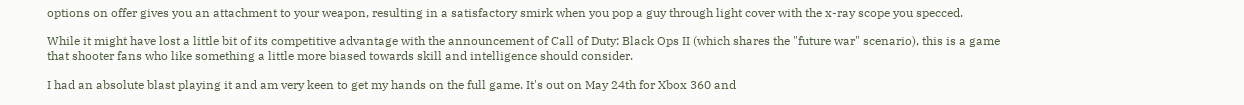options on offer gives you an attachment to your weapon, resulting in a satisfactory smirk when you pop a guy through light cover with the x-ray scope you specced.

While it might have lost a little bit of its competitive advantage with the announcement of Call of Duty: Black Ops II (which shares the "future war" scenario), this is a game that shooter fans who like something a little more biased towards skill and intelligence should consider.

I had an absolute blast playing it and am very keen to get my hands on the full game. It's out on May 24th for Xbox 360 and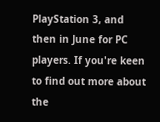PlayStation 3, and then in June for PC players. If you're keen to find out more about the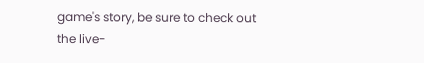game's story, be sure to check out the live-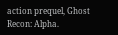action prequel, Ghost Recon: Alpha.